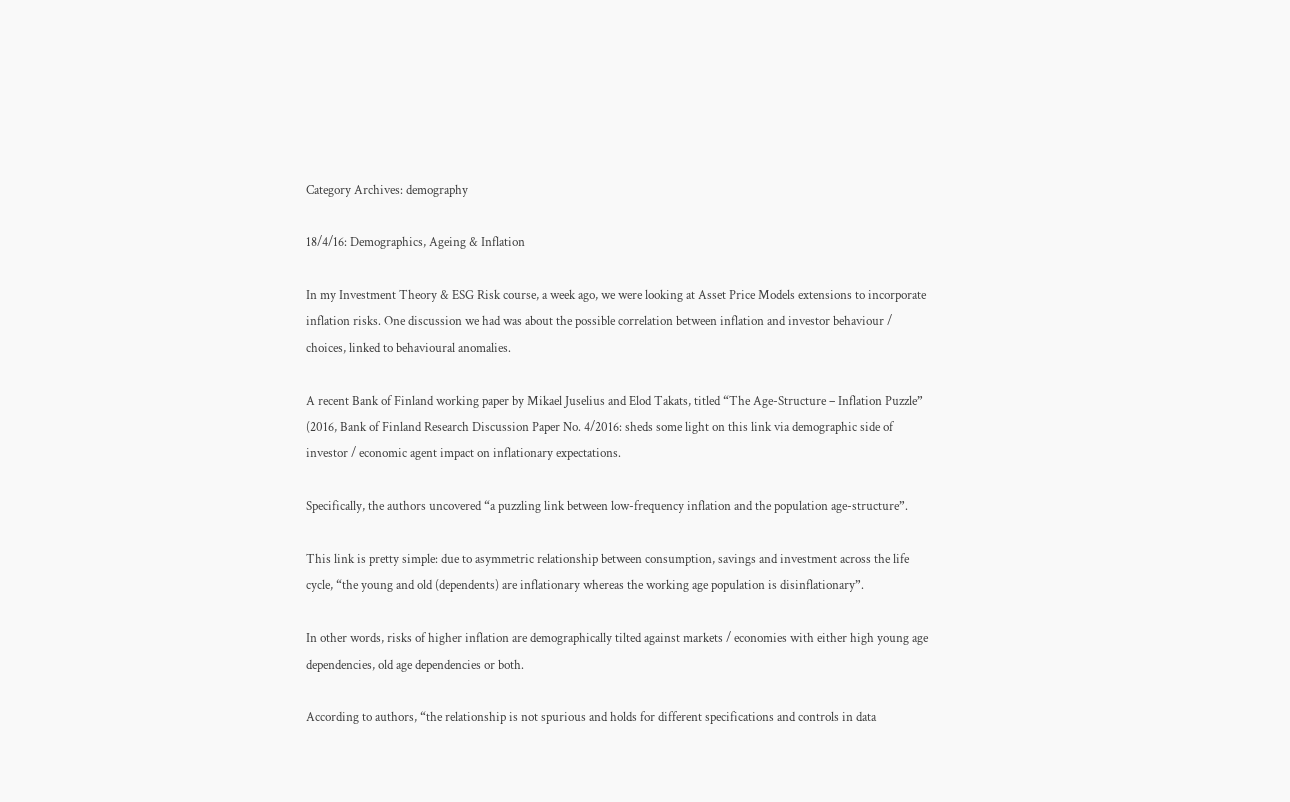Category Archives: demography

18/4/16: Demographics, Ageing & Inflation

In my Investment Theory & ESG Risk course, a week ago, we were looking at Asset Price Models extensions to incorporate inflation risks. One discussion we had was about the possible correlation between inflation and investor behaviour / choices, linked to behavioural anomalies.

A recent Bank of Finland working paper by Mikael Juselius and Elod Takats, titled “The Age-Structure – Inflation Puzzle” (2016, Bank of Finland Research Discussion Paper No. 4/2016: sheds some light on this link via demographic side of investor / economic agent impact on inflationary expectations.

Specifically, the authors uncovered “a puzzling link between low-frequency inflation and the population age-structure”.

This link is pretty simple: due to asymmetric relationship between consumption, savings and investment across the life cycle, “the young and old (dependents) are inflationary whereas the working age population is disinflationary”.

In other words, risks of higher inflation are demographically tilted against markets / economies with either high young age dependencies, old age dependencies or both.

According to authors, “the relationship is not spurious and holds for different specifications and controls in data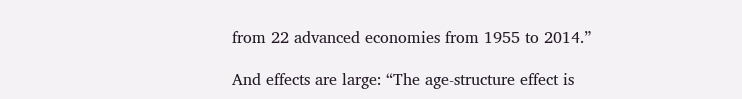from 22 advanced economies from 1955 to 2014.”

And effects are large: “The age-structure effect is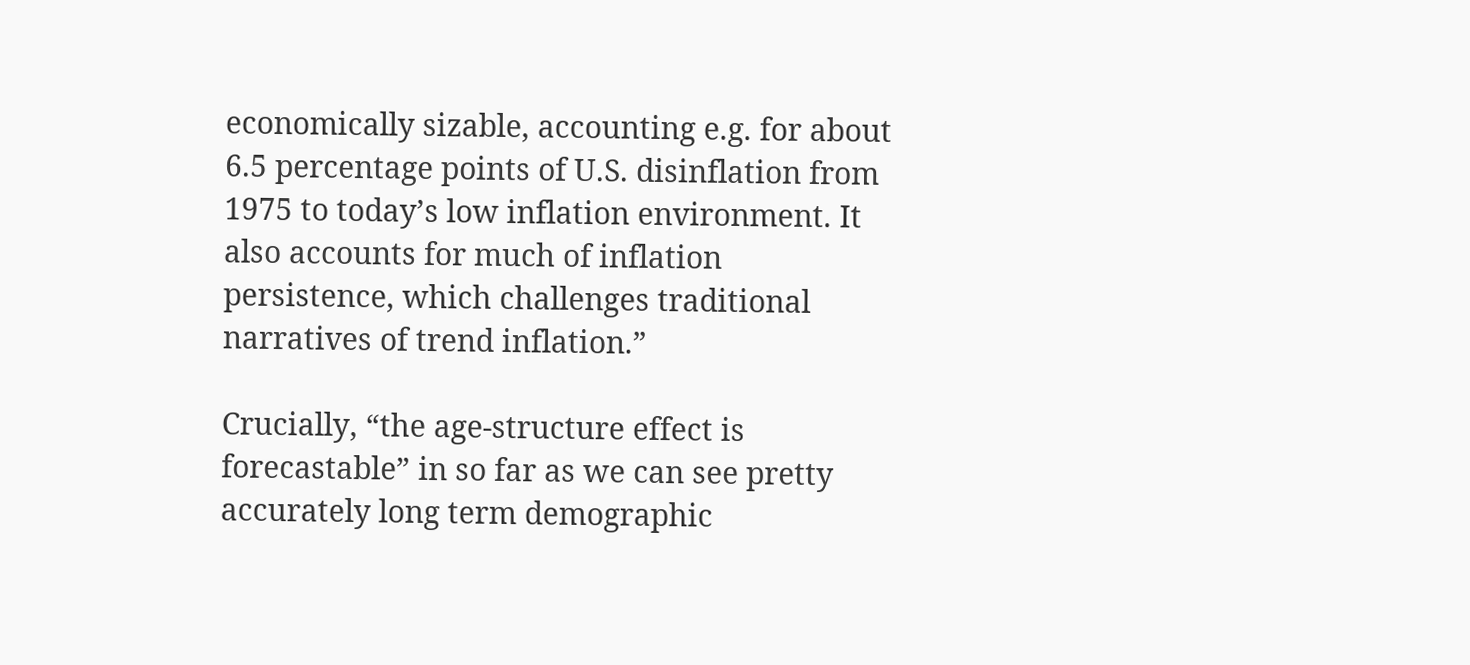economically sizable, accounting e.g. for about 6.5 percentage points of U.S. disinflation from 1975 to today’s low inflation environment. It also accounts for much of inflation persistence, which challenges traditional narratives of trend inflation.”

Crucially, “the age-structure effect is forecastable” in so far as we can see pretty accurately long term demographic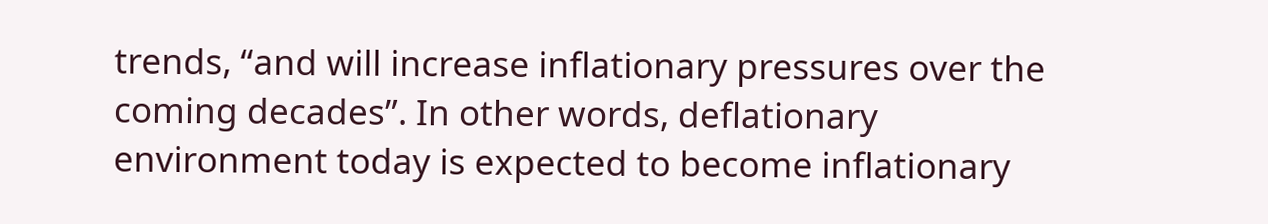trends, “and will increase inflationary pressures over the coming decades”. In other words, deflationary environment today is expected to become inflationary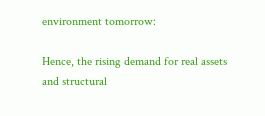environment tomorrow:

Hence, the rising demand for real assets and structural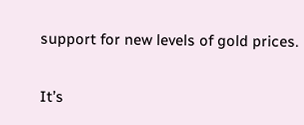support for new levels of gold prices.

It’s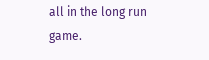all in the long run game.